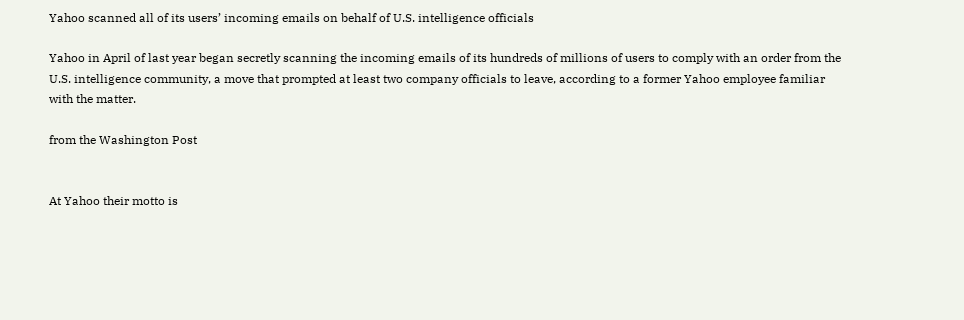Yahoo scanned all of its users’ incoming emails on behalf of U.S. intelligence officials

Yahoo in April of last year began secretly scanning the incoming emails of its hundreds of millions of users to comply with an order from the U.S. intelligence community, a move that prompted at least two company officials to leave, according to a former Yahoo employee familiar with the matter.

from the Washington Post


At Yahoo their motto is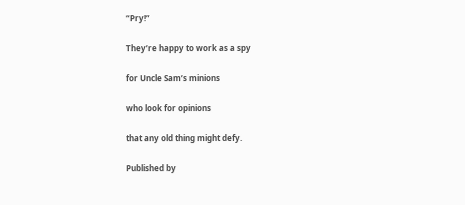“Pry!”

They’re happy to work as a spy

for Uncle Sam’s minions

who look for opinions

that any old thing might defy.

Published by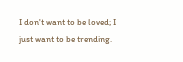I don't want to be loved; I just want to be trending.